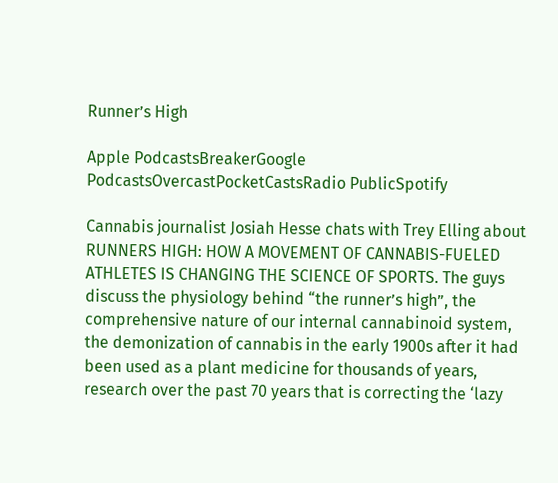Runner’s High

Apple PodcastsBreakerGoogle PodcastsOvercastPocketCastsRadio PublicSpotify

Cannabis journalist Josiah Hesse chats with Trey Elling about RUNNERS HIGH: HOW A MOVEMENT OF CANNABIS-FUELED ATHLETES IS CHANGING THE SCIENCE OF SPORTS. The guys discuss the physiology behind “the runner’s high”, the comprehensive nature of our internal cannabinoid system, the demonization of cannabis in the early 1900s after it had been used as a plant medicine for thousands of years, research over the past 70 years that is correcting the ‘lazy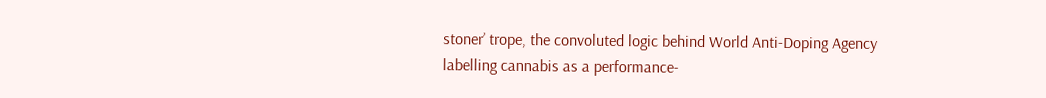stoner’ trope, the convoluted logic behind World Anti-Doping Agency labelling cannabis as a performance-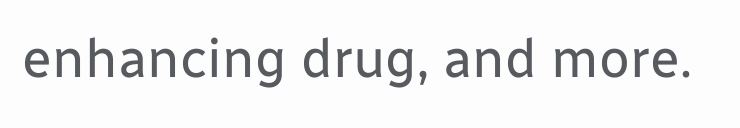enhancing drug, and more.